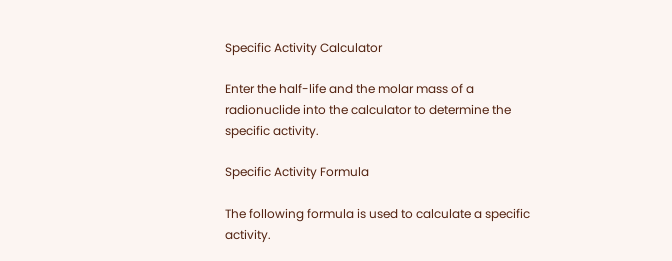Specific Activity Calculator

Enter the half-life and the molar mass of a radionuclide into the calculator to determine the specific activity.

Specific Activity Formula

The following formula is used to calculate a specific activity.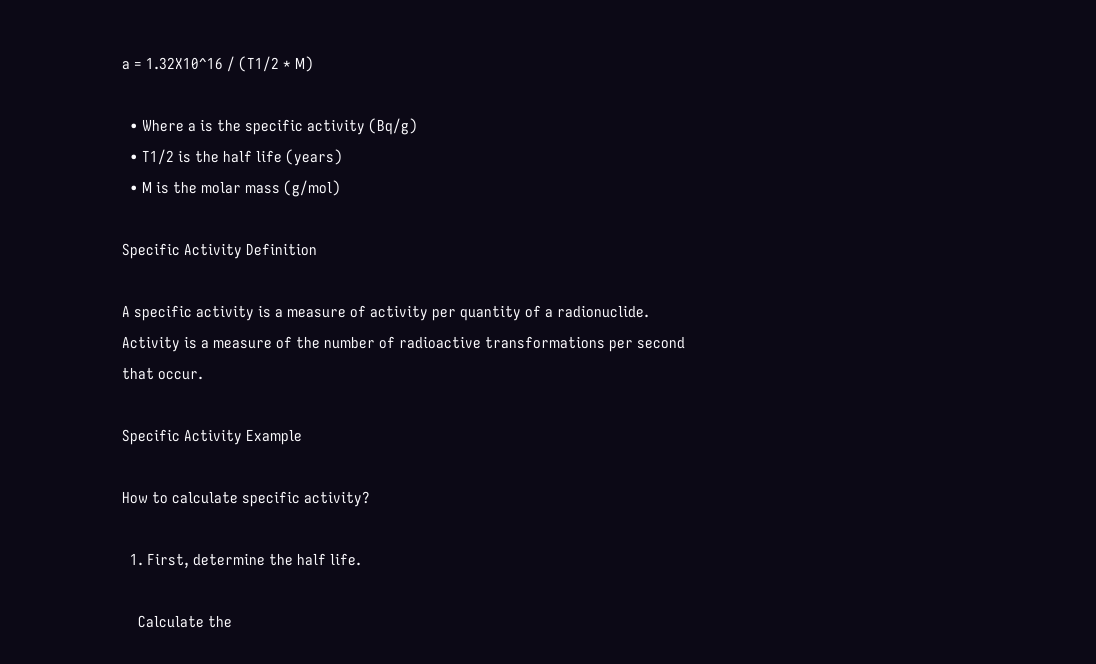a = 1.32X10^16 / (T1/2 * M)

  • Where a is the specific activity (Bq/g)
  • T1/2 is the half life (years)
  • M is the molar mass (g/mol)

Specific Activity Definition

A specific activity is a measure of activity per quantity of a radionuclide. Activity is a measure of the number of radioactive transformations per second that occur.

Specific Activity Example

How to calculate specific activity?

  1. First, determine the half life.

    Calculate the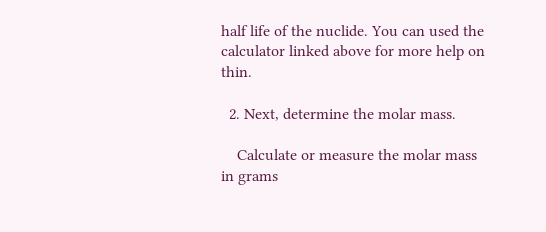half life of the nuclide. You can used the calculator linked above for more help on thin.

  2. Next, determine the molar mass.

    Calculate or measure the molar mass in grams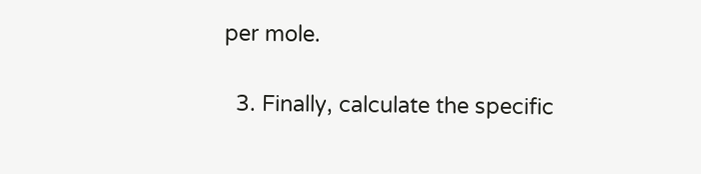per mole.

  3. Finally, calculate the specific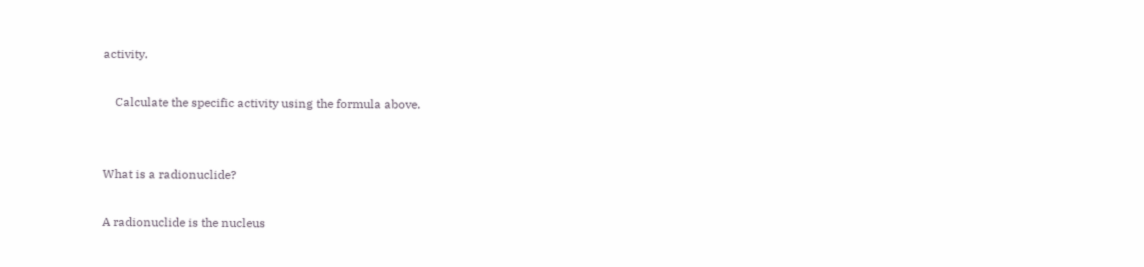activity.

    Calculate the specific activity using the formula above.


What is a radionuclide?

A radionuclide is the nucleus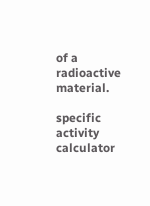of a radioactive material.

specific activity calculator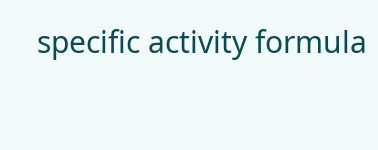specific activity formula